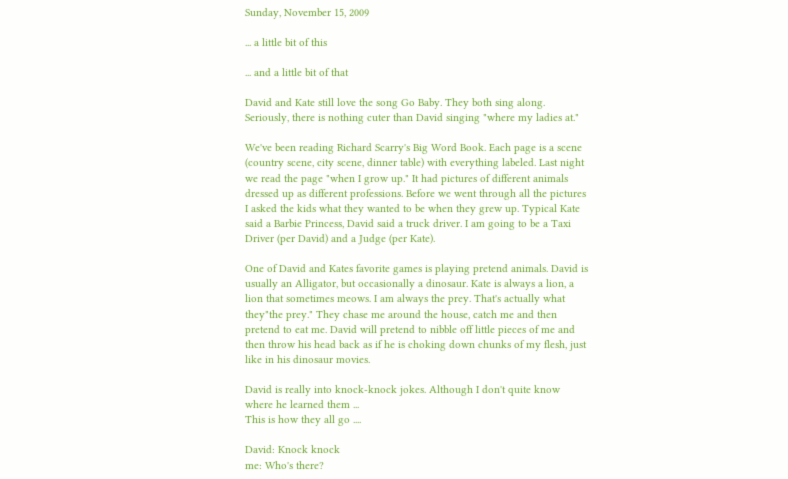Sunday, November 15, 2009

... a little bit of this

... and a little bit of that

David and Kate still love the song Go Baby. They both sing along. Seriously, there is nothing cuter than David singing "where my ladies at."

We've been reading Richard Scarry's Big Word Book. Each page is a scene (country scene, city scene, dinner table) with everything labeled. Last night we read the page "when I grow up." It had pictures of different animals dressed up as different professions. Before we went through all the pictures I asked the kids what they wanted to be when they grew up. Typical Kate said a Barbie Princess, David said a truck driver. I am going to be a Taxi Driver (per David) and a Judge (per Kate).

One of David and Kates favorite games is playing pretend animals. David is usually an Alligator, but occasionally a dinosaur. Kate is always a lion, a lion that sometimes meows. I am always the prey. That's actually what they"the prey." They chase me around the house, catch me and then pretend to eat me. David will pretend to nibble off little pieces of me and then throw his head back as if he is choking down chunks of my flesh, just like in his dinosaur movies.

David is really into knock-knock jokes. Although I don't quite know where he learned them ...
This is how they all go ....

David: Knock knock
me: Who's there?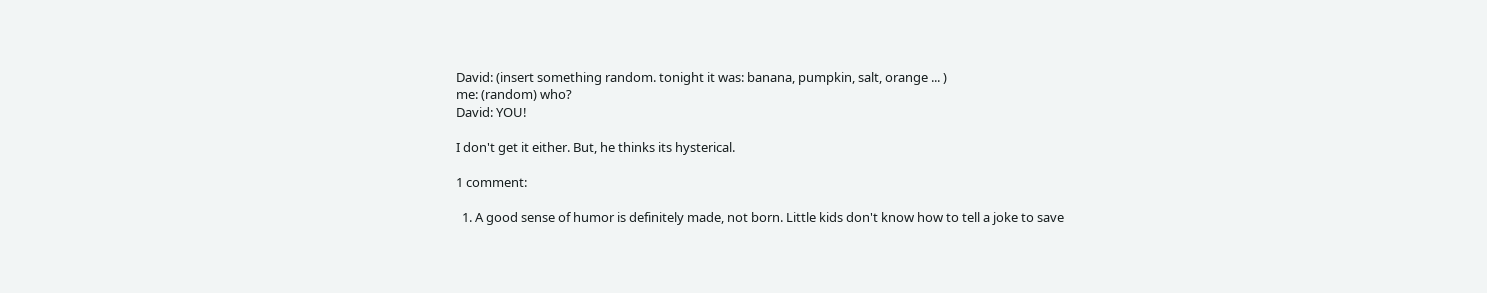David: (insert something random. tonight it was: banana, pumpkin, salt, orange ... )
me: (random) who?
David: YOU!

I don't get it either. But, he thinks its hysterical.

1 comment:

  1. A good sense of humor is definitely made, not born. Little kids don't know how to tell a joke to save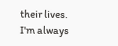their lives. I'm always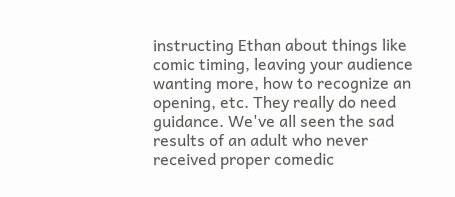instructing Ethan about things like comic timing, leaving your audience wanting more, how to recognize an opening, etc. They really do need guidance. We've all seen the sad results of an adult who never received proper comedic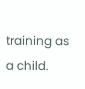training as a child.